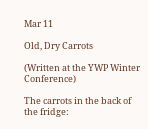Mar 11

Old, Dry Carrots

(Written at the YWP Winter Conference)

The carrots in the back of the fridge: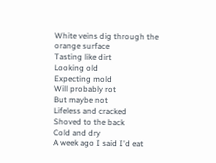White veins dig through the orange surface
Tasting like dirt
Looking old
Expecting mold
Will probably rot
But maybe not
Lifeless and cracked
Shoved to the back
Cold and dry
A week ago I said I'd eat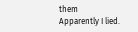them
Apparently I lied.